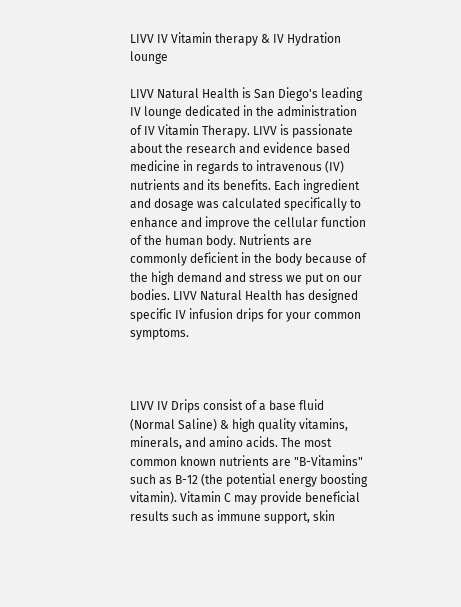LIVV IV Vitamin therapy & IV Hydration lounge

LIVV Natural Health is San Diego's leading IV lounge dedicated in the administration of IV Vitamin Therapy. LIVV is passionate about the research and evidence based medicine in regards to intravenous (IV) nutrients and its benefits. Each ingredient and dosage was calculated specifically to enhance and improve the cellular function of the human body. Nutrients are commonly deficient in the body because of the high demand and stress we put on our bodies. LIVV Natural Health has designed specific IV infusion drips for your common symptoms.



LIVV IV Drips consist of a base fluid (Normal Saline) & high quality vitamins, minerals, and amino acids. The most common known nutrients are "B-Vitamins" such as B-12 (the potential energy boosting vitamin). Vitamin C may provide beneficial results such as immune support, skin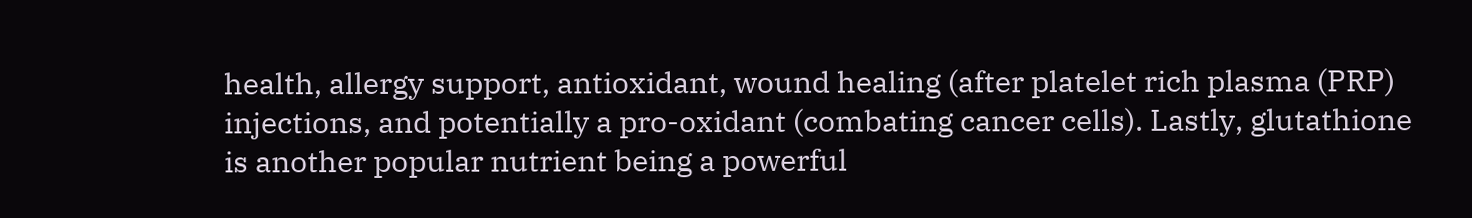health, allergy support, antioxidant, wound healing (after platelet rich plasma (PRP) injections, and potentially a pro-oxidant (combating cancer cells). Lastly, glutathione is another popular nutrient being a powerful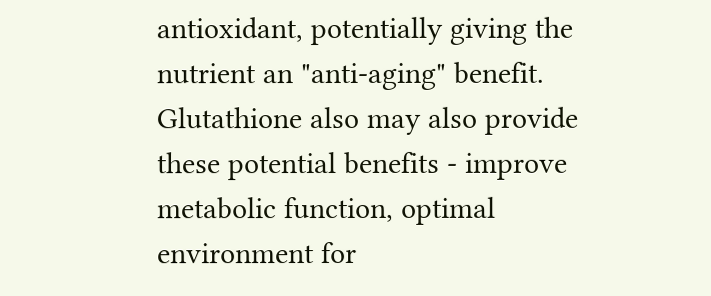antioxidant, potentially giving the nutrient an "anti-aging" benefit. Glutathione also may also provide these potential benefits - improve metabolic function, optimal environment for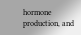hormone production, and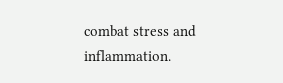combat stress and inflammation.